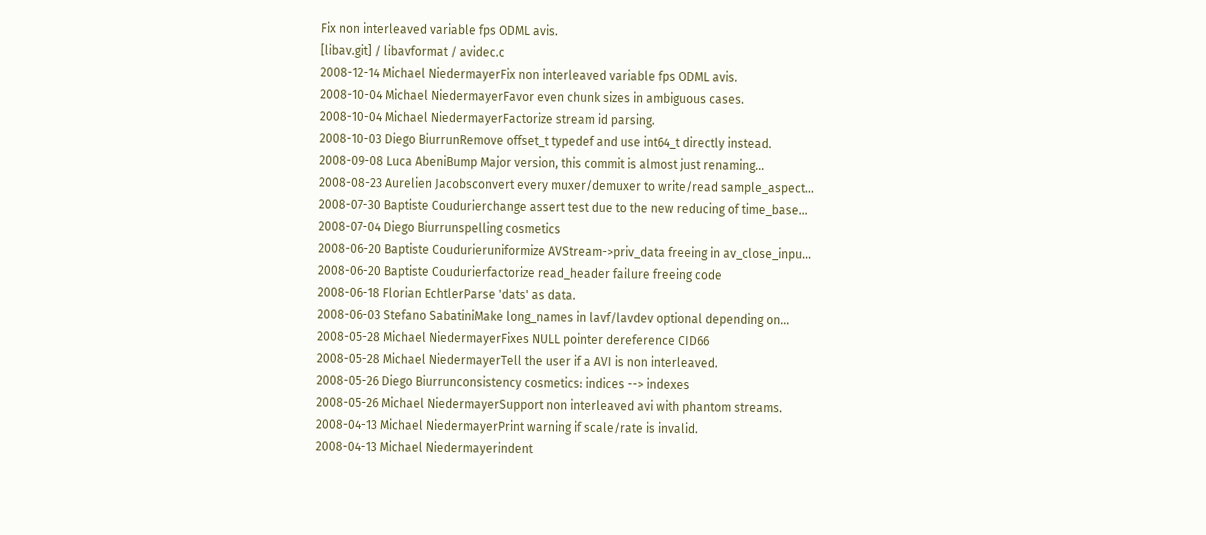Fix non interleaved variable fps ODML avis.
[libav.git] / libavformat / avidec.c
2008-12-14 Michael NiedermayerFix non interleaved variable fps ODML avis.
2008-10-04 Michael NiedermayerFavor even chunk sizes in ambiguous cases.
2008-10-04 Michael NiedermayerFactorize stream id parsing.
2008-10-03 Diego BiurrunRemove offset_t typedef and use int64_t directly instead.
2008-09-08 Luca AbeniBump Major version, this commit is almost just renaming...
2008-08-23 Aurelien Jacobsconvert every muxer/demuxer to write/read sample_aspect...
2008-07-30 Baptiste Coudurierchange assert test due to the new reducing of time_base...
2008-07-04 Diego Biurrunspelling cosmetics
2008-06-20 Baptiste Coudurieruniformize AVStream->priv_data freeing in av_close_inpu...
2008-06-20 Baptiste Coudurierfactorize read_header failure freeing code
2008-06-18 Florian EchtlerParse 'dats' as data.
2008-06-03 Stefano SabatiniMake long_names in lavf/lavdev optional depending on...
2008-05-28 Michael NiedermayerFixes NULL pointer dereference CID66
2008-05-28 Michael NiedermayerTell the user if a AVI is non interleaved.
2008-05-26 Diego Biurrunconsistency cosmetics: indices --> indexes
2008-05-26 Michael NiedermayerSupport non interleaved avi with phantom streams.
2008-04-13 Michael NiedermayerPrint warning if scale/rate is invalid.
2008-04-13 Michael Niedermayerindent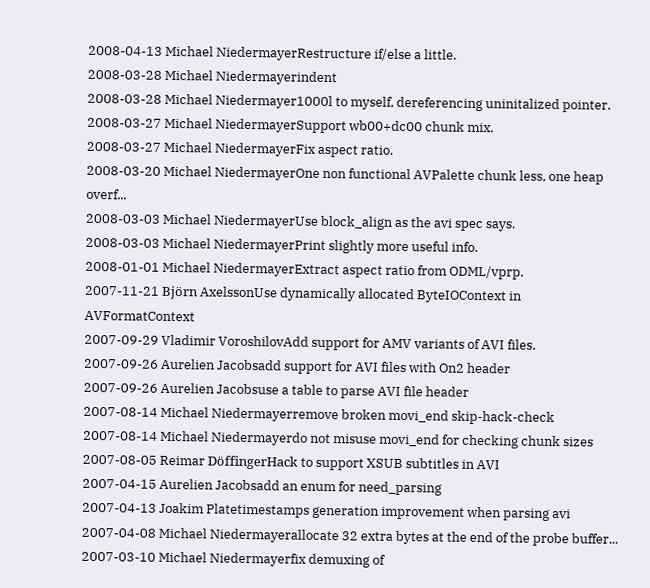2008-04-13 Michael NiedermayerRestructure if/else a little.
2008-03-28 Michael Niedermayerindent
2008-03-28 Michael Niedermayer1000l to myself, dereferencing uninitalized pointer.
2008-03-27 Michael NiedermayerSupport wb00+dc00 chunk mix.
2008-03-27 Michael NiedermayerFix aspect ratio.
2008-03-20 Michael NiedermayerOne non functional AVPalette chunk less, one heap overf...
2008-03-03 Michael NiedermayerUse block_align as the avi spec says.
2008-03-03 Michael NiedermayerPrint slightly more useful info.
2008-01-01 Michael NiedermayerExtract aspect ratio from ODML/vprp.
2007-11-21 Björn AxelssonUse dynamically allocated ByteIOContext in AVFormatContext
2007-09-29 Vladimir VoroshilovAdd support for AMV variants of AVI files.
2007-09-26 Aurelien Jacobsadd support for AVI files with On2 header
2007-09-26 Aurelien Jacobsuse a table to parse AVI file header
2007-08-14 Michael Niedermayerremove broken movi_end skip-hack-check
2007-08-14 Michael Niedermayerdo not misuse movi_end for checking chunk sizes
2007-08-05 Reimar DöffingerHack to support XSUB subtitles in AVI
2007-04-15 Aurelien Jacobsadd an enum for need_parsing
2007-04-13 Joakim Platetimestamps generation improvement when parsing avi
2007-04-08 Michael Niedermayerallocate 32 extra bytes at the end of the probe buffer...
2007-03-10 Michael Niedermayerfix demuxing of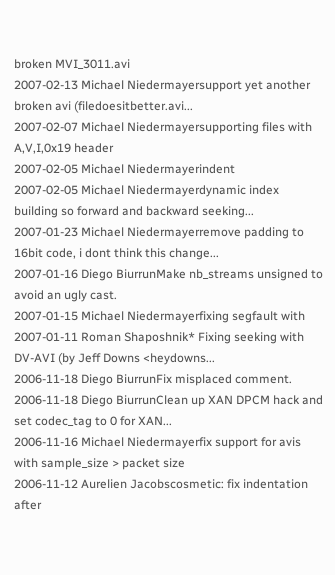broken MVI_3011.avi
2007-02-13 Michael Niedermayersupport yet another broken avi (filedoesitbetter.avi...
2007-02-07 Michael Niedermayersupporting files with A,V,I,0x19 header
2007-02-05 Michael Niedermayerindent
2007-02-05 Michael Niedermayerdynamic index building so forward and backward seeking...
2007-01-23 Michael Niedermayerremove padding to 16bit code, i dont think this change...
2007-01-16 Diego BiurrunMake nb_streams unsigned to avoid an ugly cast.
2007-01-15 Michael Niedermayerfixing segfault with
2007-01-11 Roman Shaposhnik* Fixing seeking with DV-AVI (by Jeff Downs <heydowns...
2006-11-18 Diego BiurrunFix misplaced comment.
2006-11-18 Diego BiurrunClean up XAN DPCM hack and set codec_tag to 0 for XAN...
2006-11-16 Michael Niedermayerfix support for avis with sample_size > packet size
2006-11-12 Aurelien Jacobscosmetic: fix indentation after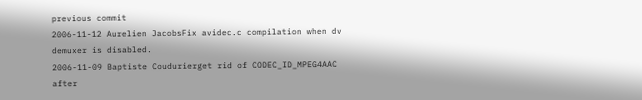previous commit
2006-11-12 Aurelien JacobsFix avidec.c compilation when dv demuxer is disabled.
2006-11-09 Baptiste Coudurierget rid of CODEC_ID_MPEG4AAC after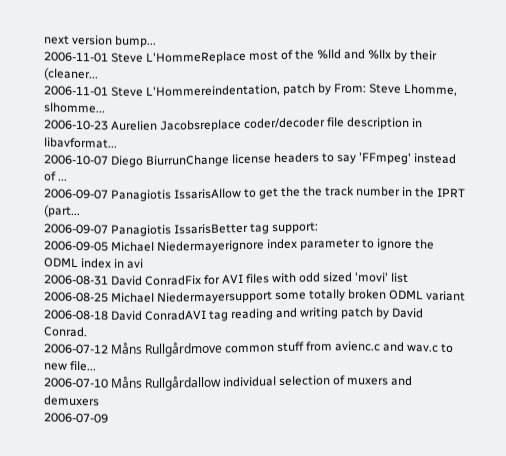next version bump...
2006-11-01 Steve L'HommeReplace most of the %lld and %llx by their (cleaner...
2006-11-01 Steve L'Hommereindentation, patch by From: Steve Lhomme, slhomme...
2006-10-23 Aurelien Jacobsreplace coder/decoder file description in libavformat...
2006-10-07 Diego BiurrunChange license headers to say 'FFmpeg' instead of ...
2006-09-07 Panagiotis IssarisAllow to get the the track number in the IPRT (part...
2006-09-07 Panagiotis IssarisBetter tag support:
2006-09-05 Michael Niedermayerignore index parameter to ignore the ODML index in avi
2006-08-31 David ConradFix for AVI files with odd sized 'movi' list
2006-08-25 Michael Niedermayersupport some totally broken ODML variant
2006-08-18 David ConradAVI tag reading and writing patch by David Conrad.
2006-07-12 Måns Rullgårdmove common stuff from avienc.c and wav.c to new file...
2006-07-10 Måns Rullgårdallow individual selection of muxers and demuxers
2006-07-09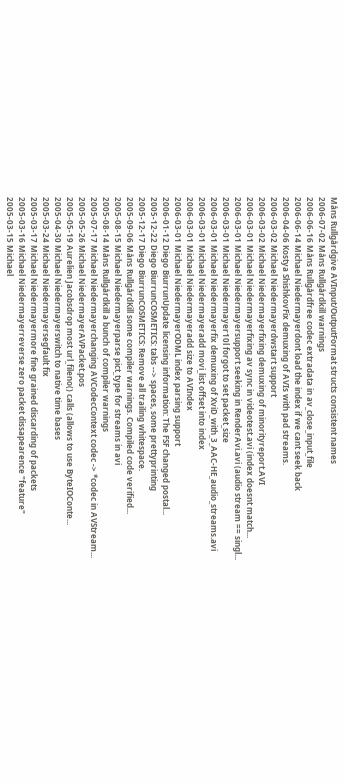Måns Rullgårdgive AVInput/OutputFormat structs consistent names
2006-07-02 Måns Rullgårdkill warnings
2006-06-16 Måns Rullgårdfree codec extradata in av_close_input_file
2006-06-14 Michael Niedermayerdont load the index if we cant seek back
2006-04-06 Kostya ShishkovFix demuxing of AVIs with pad streams.
2006-03-02 Michael Niedermayerdwstart support
2006-03-02 Michael Niedermayerfixing demuxing of minorityreport.AVI
2006-03-01 Michael Niedermayerfixing av sync in videotest.avi (index doesnt match...
2006-03-01 Michael Niedermayersupport seeking in RenderAvi.avi (audio stream == singl...
2006-03-01 Michael Niedermayer10l forgot to set packet_size
2006-03-01 Michael Niedermayerfix demuxing of XviD_with_3_AAC-HE_audio_streams.avi
2006-03-01 Michael Niedermayeradd movi_list offset into index
2006-03-01 Michael Niedermayeradd size to AVIndex
2006-03-01 Michael NiedermayerODML index parsing support
2006-01-12 Diego BiurrunUpdate licensing information: The FSF changed postal...
2005-12-22 Diego BiurrunCOSMETICS: tabs --> spaces, some prettyprinting
2005-12-17 Diego BiurrunCOSMETICS: Remove all trailing whitespace.
2005-09-06 Måns RullgårdKill some compiler warnings. Compiled code verified...
2005-08-15 Michael Niedermayerparse pict_type for streams in avi
2005-08-14 Måns Rullgårdkill a bunch of compiler warnings
2005-07-17 Michael Niedermayerchanging AVCodecContext codec -> *codec in AVStream...
2005-05-26 Michael NiedermayerAVPacket.pos
2005-05-19 Aurelien Jacobsdrop most url_fileno() calls (allows to use ByteIOConte...
2005-04-30 Michael Niedermayerswitch to native time bases
2005-03-24 Michael Niedermayersegfault fix
2005-03-17 Michael Niedermayermore fine grained discarding of packets
2005-03-16 Michael Niedermayerreverse zero packet dissapearence "feature"
2005-03-15 Michael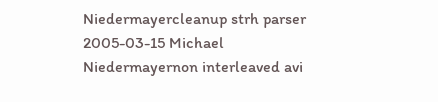Niedermayercleanup strh parser
2005-03-15 Michael Niedermayernon interleaved avi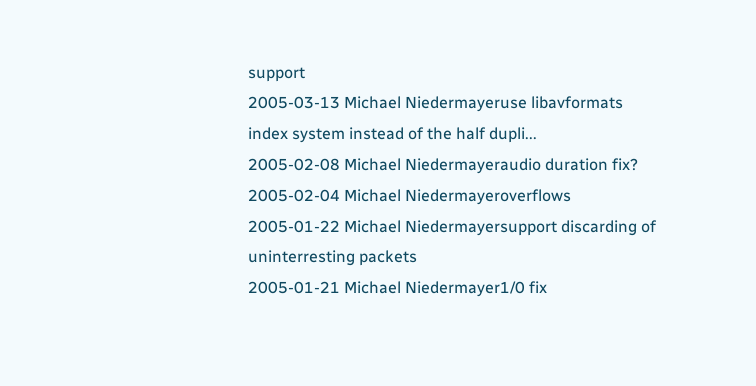support
2005-03-13 Michael Niedermayeruse libavformats index system instead of the half dupli...
2005-02-08 Michael Niedermayeraudio duration fix?
2005-02-04 Michael Niedermayeroverflows
2005-01-22 Michael Niedermayersupport discarding of uninterresting packets
2005-01-21 Michael Niedermayer1/0 fix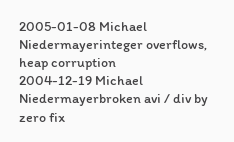2005-01-08 Michael Niedermayerinteger overflows, heap corruption
2004-12-19 Michael Niedermayerbroken avi / div by zero fix